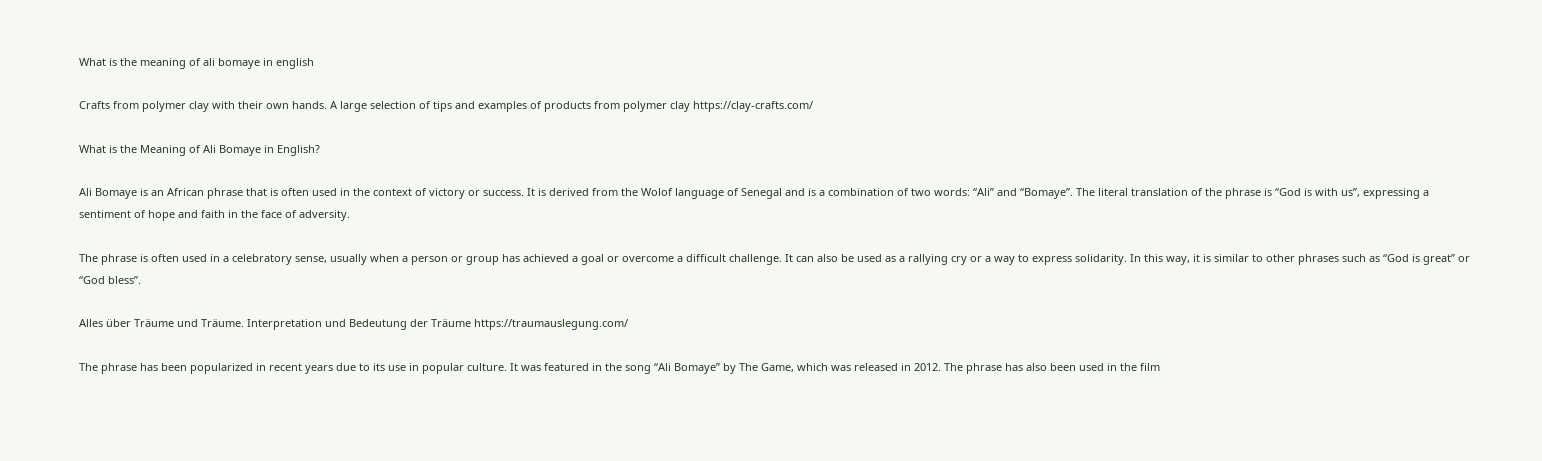What is the meaning of ali bomaye in english

Crafts from polymer clay with their own hands. A large selection of tips and examples of products from polymer clay https://clay-crafts.com/

What is the Meaning of Ali Bomaye in English?

Ali Bomaye is an African phrase that is often used in the context of victory or success. It is derived from the Wolof language of Senegal and is a combination of two words: “Ali” and “Bomaye”. The literal translation of the phrase is “God is with us”, expressing a sentiment of hope and faith in the face of adversity.

The phrase is often used in a celebratory sense, usually when a person or group has achieved a goal or overcome a difficult challenge. It can also be used as a rallying cry or a way to express solidarity. In this way, it is similar to other phrases such as “God is great” or “God bless”.

Alles über Träume und Träume. Interpretation und Bedeutung der Träume https://traumauslegung.com/

The phrase has been popularized in recent years due to its use in popular culture. It was featured in the song “Ali Bomaye” by The Game, which was released in 2012. The phrase has also been used in the film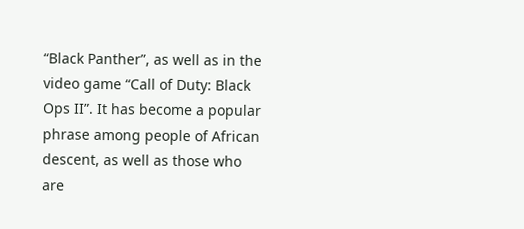“Black Panther”, as well as in the video game “Call of Duty: Black Ops II”. It has become a popular phrase among people of African descent, as well as those who are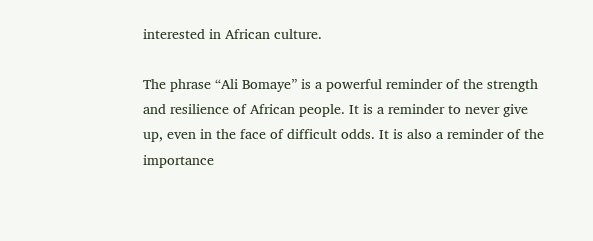interested in African culture.

The phrase “Ali Bomaye” is a powerful reminder of the strength and resilience of African people. It is a reminder to never give up, even in the face of difficult odds. It is also a reminder of the importance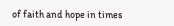of faith and hope in times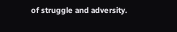of struggle and adversity.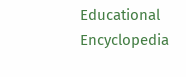Educational Encyclopedia